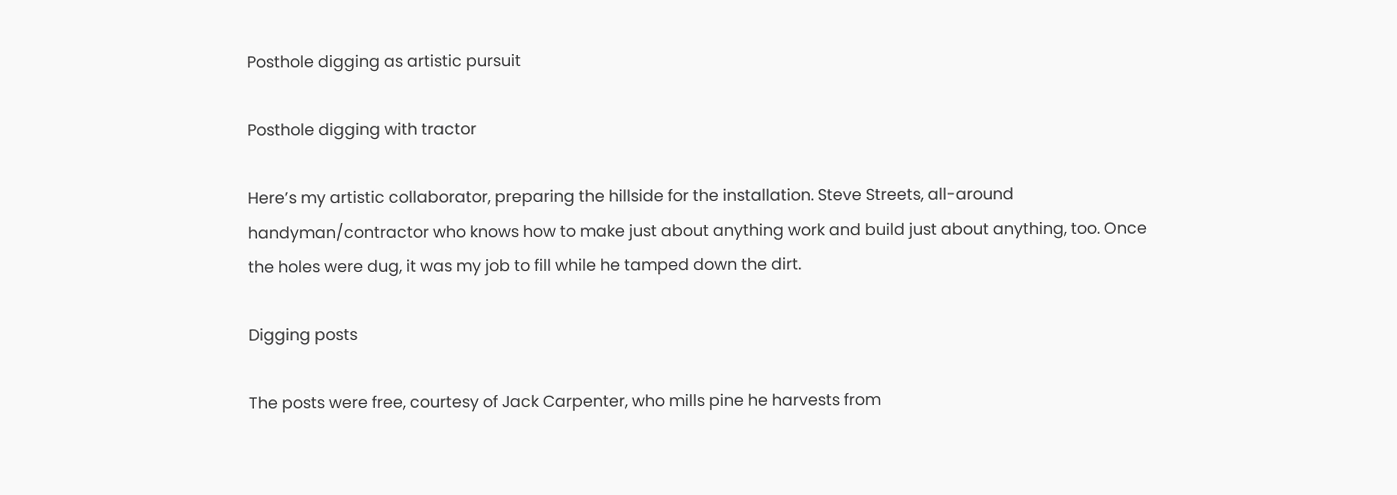Posthole digging as artistic pursuit

Posthole digging with tractor

Here’s my artistic collaborator, preparing the hillside for the installation. Steve Streets, all-around handyman/contractor who knows how to make just about anything work and build just about anything, too. Once the holes were dug, it was my job to fill while he tamped down the dirt.

Digging posts

The posts were free, courtesy of Jack Carpenter, who mills pine he harvests from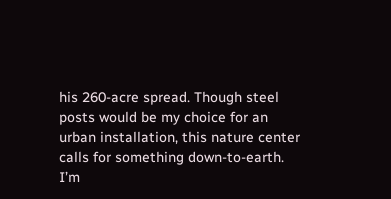his 260-acre spread. Though steel posts would be my choice for an urban installation, this nature center calls for something down-to-earth. I’m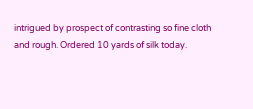intrigued by prospect of contrasting so fine cloth and rough. Ordered 10 yards of silk today.